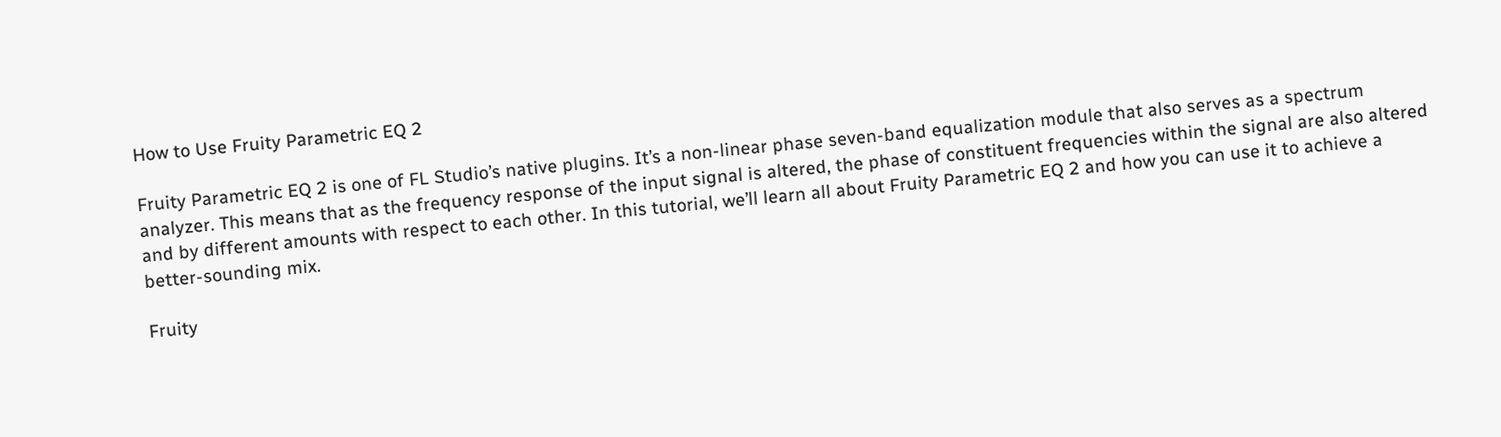How to Use Fruity Parametric EQ 2

Fruity Parametric EQ 2 is one of FL Studio’s native plugins. It’s a non-linear phase seven-band equalization module that also serves as a spectrum analyzer. This means that as the frequency response of the input signal is altered, the phase of constituent frequencies within the signal are also altered and by different amounts with respect to each other. In this tutorial, we’ll learn all about Fruity Parametric EQ 2 and how you can use it to achieve a better-sounding mix.

Fruity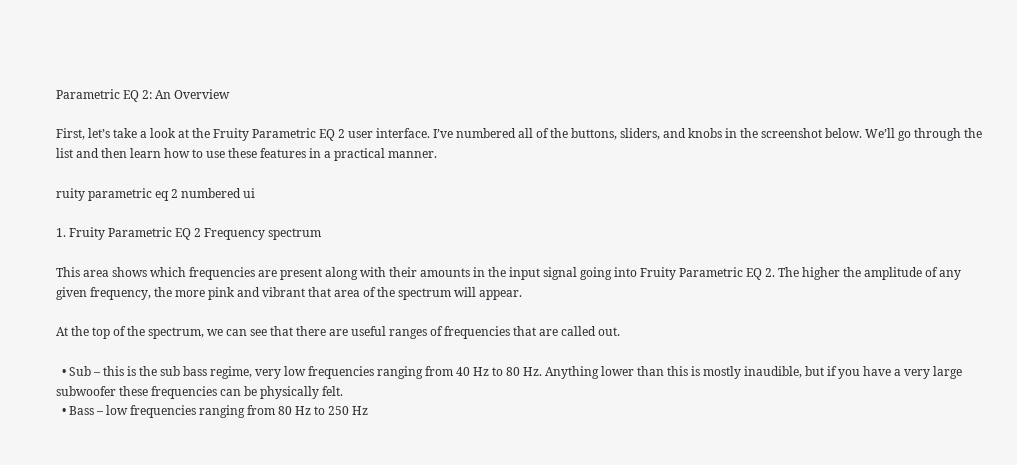Parametric EQ 2: An Overview

First, let’s take a look at the Fruity Parametric EQ 2 user interface. I’ve numbered all of the buttons, sliders, and knobs in the screenshot below. We’ll go through the list and then learn how to use these features in a practical manner.

ruity parametric eq 2 numbered ui

1. Fruity Parametric EQ 2 Frequency spectrum

This area shows which frequencies are present along with their amounts in the input signal going into Fruity Parametric EQ 2. The higher the amplitude of any given frequency, the more pink and vibrant that area of the spectrum will appear.

At the top of the spectrum, we can see that there are useful ranges of frequencies that are called out.

  • Sub – this is the sub bass regime, very low frequencies ranging from 40 Hz to 80 Hz. Anything lower than this is mostly inaudible, but if you have a very large subwoofer these frequencies can be physically felt.
  • Bass – low frequencies ranging from 80 Hz to 250 Hz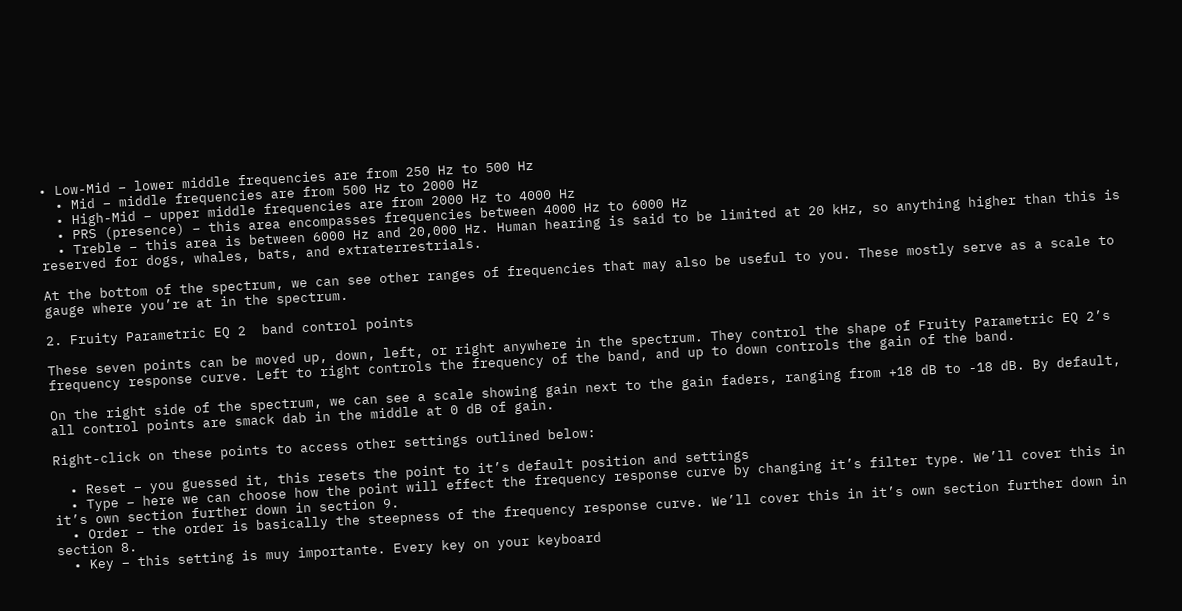• Low-Mid – lower middle frequencies are from 250 Hz to 500 Hz
  • Mid – middle frequencies are from 500 Hz to 2000 Hz
  • High-Mid – upper middle frequencies are from 2000 Hz to 4000 Hz
  • PRS (presence) – this area encompasses frequencies between 4000 Hz to 6000 Hz
  • Treble – this area is between 6000 Hz and 20,000 Hz. Human hearing is said to be limited at 20 kHz, so anything higher than this is reserved for dogs, whales, bats, and extraterrestrials.

At the bottom of the spectrum, we can see other ranges of frequencies that may also be useful to you. These mostly serve as a scale to gauge where you’re at in the spectrum.

2. Fruity Parametric EQ 2  band control points

These seven points can be moved up, down, left, or right anywhere in the spectrum. They control the shape of Fruity Parametric EQ 2’s frequency response curve. Left to right controls the frequency of the band, and up to down controls the gain of the band.

On the right side of the spectrum, we can see a scale showing gain next to the gain faders, ranging from +18 dB to -18 dB. By default, all control points are smack dab in the middle at 0 dB of gain.

Right-click on these points to access other settings outlined below:

  • Reset – you guessed it, this resets the point to it’s default position and settings
  • Type – here we can choose how the point will effect the frequency response curve by changing it’s filter type. We’ll cover this in it’s own section further down in section 9.
  • Order – the order is basically the steepness of the frequency response curve. We’ll cover this in it’s own section further down in section 8.
  • Key – this setting is muy importante. Every key on your keyboard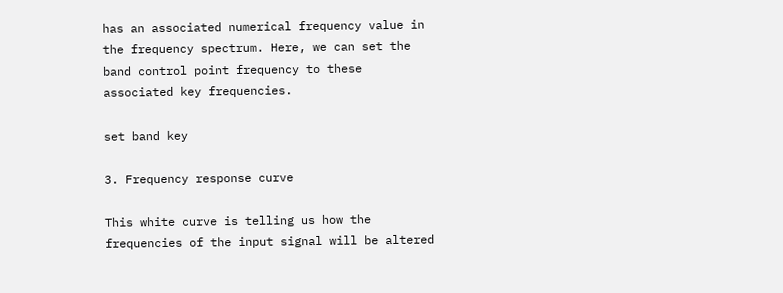has an associated numerical frequency value in the frequency spectrum. Here, we can set the band control point frequency to these associated key frequencies.

set band key

3. Frequency response curve

This white curve is telling us how the frequencies of the input signal will be altered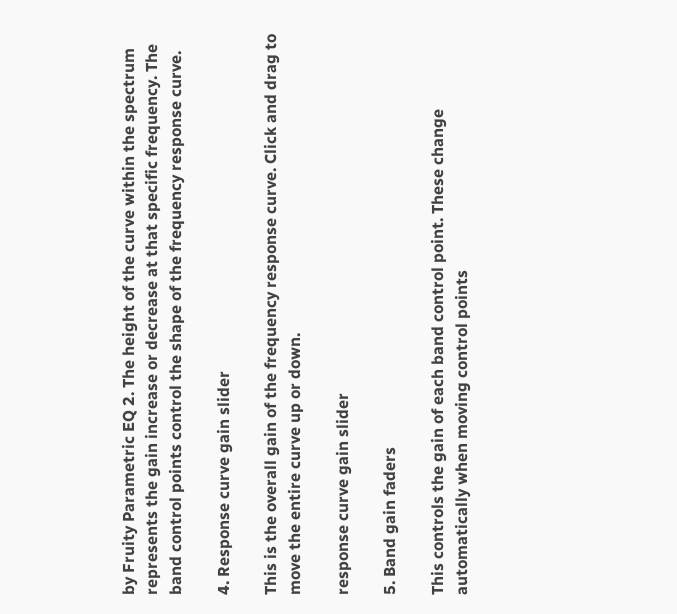by Fruity Parametric EQ 2. The height of the curve within the spectrum represents the gain increase or decrease at that specific frequency. The band control points control the shape of the frequency response curve.

4. Response curve gain slider

This is the overall gain of the frequency response curve. Click and drag to move the entire curve up or down.

response curve gain slider

5. Band gain faders

This controls the gain of each band control point. These change automatically when moving control points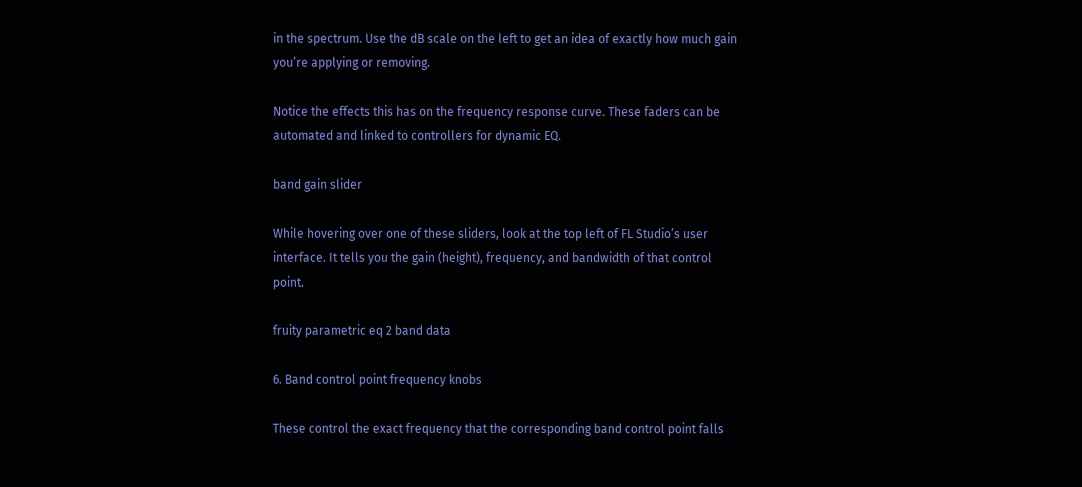in the spectrum. Use the dB scale on the left to get an idea of exactly how much gain you’re applying or removing.

Notice the effects this has on the frequency response curve. These faders can be automated and linked to controllers for dynamic EQ.

band gain slider

While hovering over one of these sliders, look at the top left of FL Studio’s user interface. It tells you the gain (height), frequency, and bandwidth of that control point.

fruity parametric eq 2 band data

6. Band control point frequency knobs

These control the exact frequency that the corresponding band control point falls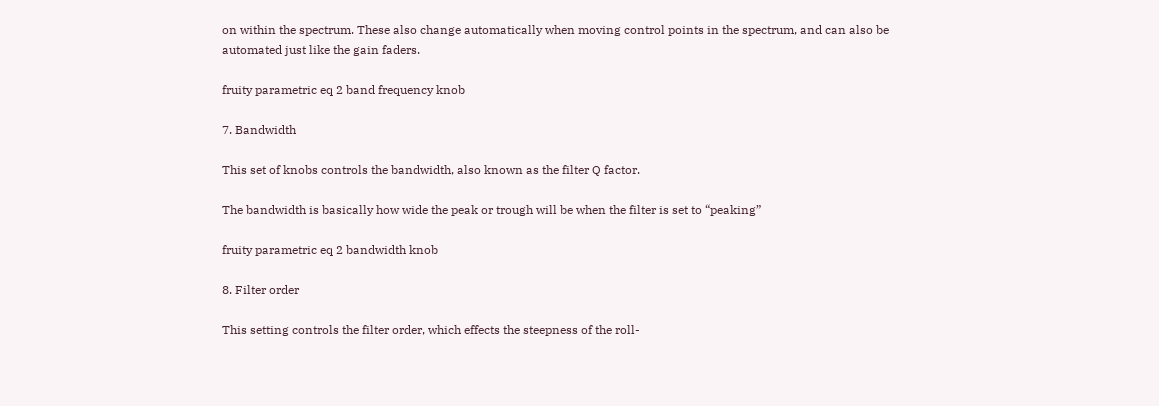on within the spectrum. These also change automatically when moving control points in the spectrum, and can also be automated just like the gain faders.

fruity parametric eq 2 band frequency knob

7. Bandwidth

This set of knobs controls the bandwidth, also known as the filter Q factor.

The bandwidth is basically how wide the peak or trough will be when the filter is set to “peaking”

fruity parametric eq 2 bandwidth knob

8. Filter order

This setting controls the filter order, which effects the steepness of the roll-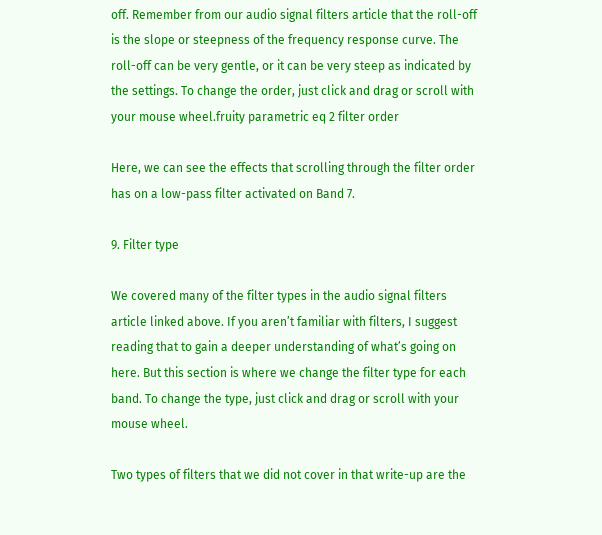off. Remember from our audio signal filters article that the roll-off is the slope or steepness of the frequency response curve. The roll-off can be very gentle, or it can be very steep as indicated by the settings. To change the order, just click and drag or scroll with your mouse wheel.fruity parametric eq 2 filter order

Here, we can see the effects that scrolling through the filter order has on a low-pass filter activated on Band 7.

9. Filter type

We covered many of the filter types in the audio signal filters article linked above. If you aren’t familiar with filters, I suggest reading that to gain a deeper understanding of what’s going on here. But this section is where we change the filter type for each band. To change the type, just click and drag or scroll with your mouse wheel.

Two types of filters that we did not cover in that write-up are the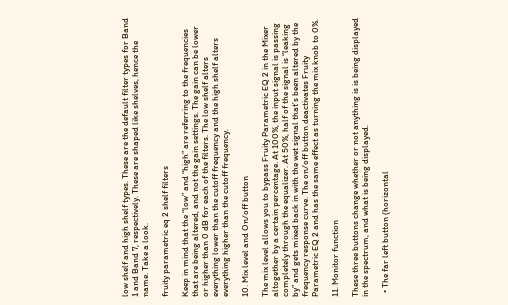low shelf and high shelf types. These are the default filter types for Band 1 and Band 7, respectively. These are shaped like shelves, hence the name. Take a look.

fruity parametric eq 2 shelf filters

Keep in mind that the “low” and “high” are referring to the frequencies that are being altered, and not the gain settings. The gain can be lower or higher than 0 dB for each of the filters. The low shelf alters everything lower than the cutoff frequency and the high shelf alters everything higher than the cutoff frequency.

10. Mix level and On/off button

The mix level allows you to bypass Fruity Parametric EQ 2 in the Mixer altogether by a certain percentage. At 100%, the input signal is passing completely through the equalizer. At 50%, half of the signal is “leaking by” and gets mixed back in with the wet signal that’s been altered by the frequency response curve. The on/off button deactivates Fruity Parametric EQ 2 and has the same effect as turning the mix knob to 0%.

11. Monitor function

These three buttons change whether or not anything is is being displayed in the spectrum, and what is being displayed.

  • The far left button (horizontal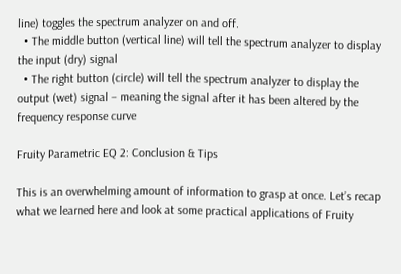line) toggles the spectrum analyzer on and off.
  • The middle button (vertical line) will tell the spectrum analyzer to display the input (dry) signal
  • The right button (circle) will tell the spectrum analyzer to display the output (wet) signal – meaning the signal after it has been altered by the frequency response curve

Fruity Parametric EQ 2: Conclusion & Tips

This is an overwhelming amount of information to grasp at once. Let’s recap what we learned here and look at some practical applications of Fruity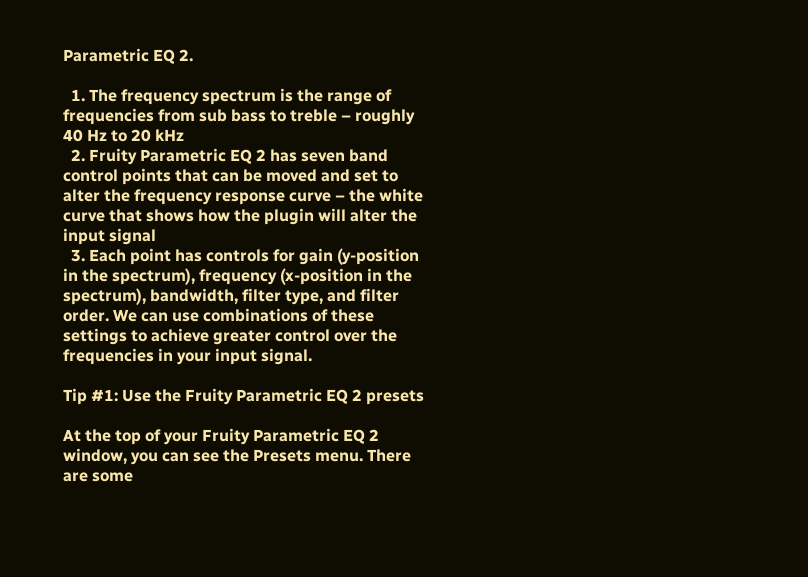Parametric EQ 2.

  1. The frequency spectrum is the range of frequencies from sub bass to treble – roughly 40 Hz to 20 kHz
  2. Fruity Parametric EQ 2 has seven band control points that can be moved and set to alter the frequency response curve – the white curve that shows how the plugin will alter the input signal
  3. Each point has controls for gain (y-position in the spectrum), frequency (x-position in the spectrum), bandwidth, filter type, and filter order. We can use combinations of these settings to achieve greater control over the frequencies in your input signal.

Tip #1: Use the Fruity Parametric EQ 2 presets

At the top of your Fruity Parametric EQ 2 window, you can see the Presets menu. There are some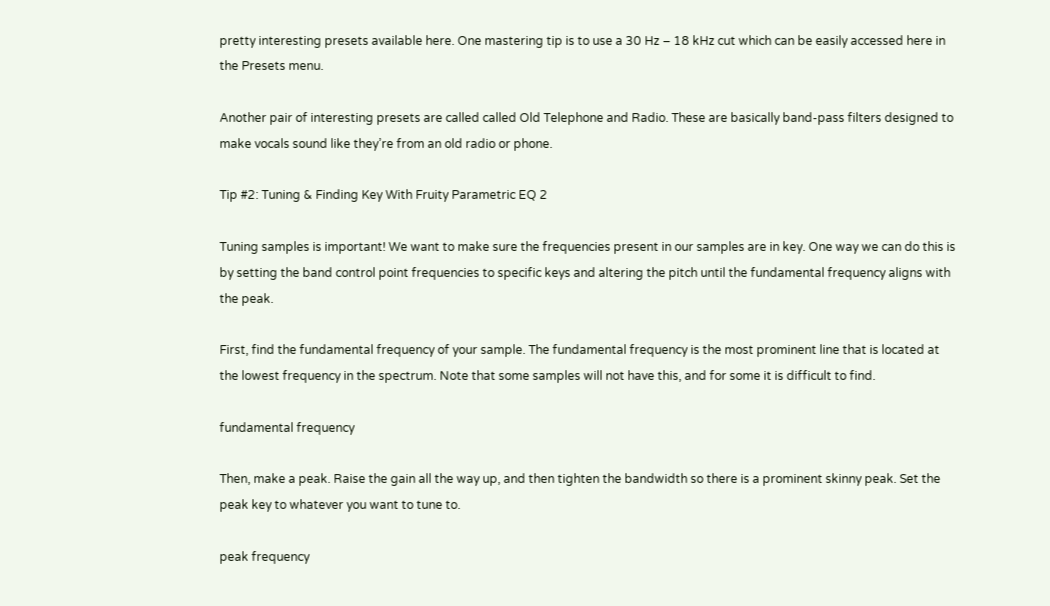pretty interesting presets available here. One mastering tip is to use a 30 Hz – 18 kHz cut which can be easily accessed here in the Presets menu.

Another pair of interesting presets are called called Old Telephone and Radio. These are basically band-pass filters designed to make vocals sound like they’re from an old radio or phone.

Tip #2: Tuning & Finding Key With Fruity Parametric EQ 2

Tuning samples is important! We want to make sure the frequencies present in our samples are in key. One way we can do this is by setting the band control point frequencies to specific keys and altering the pitch until the fundamental frequency aligns with the peak.

First, find the fundamental frequency of your sample. The fundamental frequency is the most prominent line that is located at the lowest frequency in the spectrum. Note that some samples will not have this, and for some it is difficult to find.

fundamental frequency

Then, make a peak. Raise the gain all the way up, and then tighten the bandwidth so there is a prominent skinny peak. Set the peak key to whatever you want to tune to.

peak frequency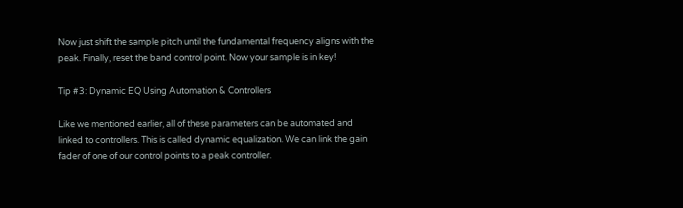Now just shift the sample pitch until the fundamental frequency aligns with the peak. Finally, reset the band control point. Now your sample is in key!

Tip #3: Dynamic EQ Using Automation & Controllers

Like we mentioned earlier, all of these parameters can be automated and linked to controllers. This is called dynamic equalization. We can link the gain fader of one of our control points to a peak controller.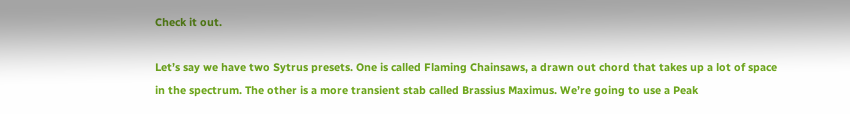Check it out.

Let’s say we have two Sytrus presets. One is called Flaming Chainsaws, a drawn out chord that takes up a lot of space in the spectrum. The other is a more transient stab called Brassius Maximus. We’re going to use a Peak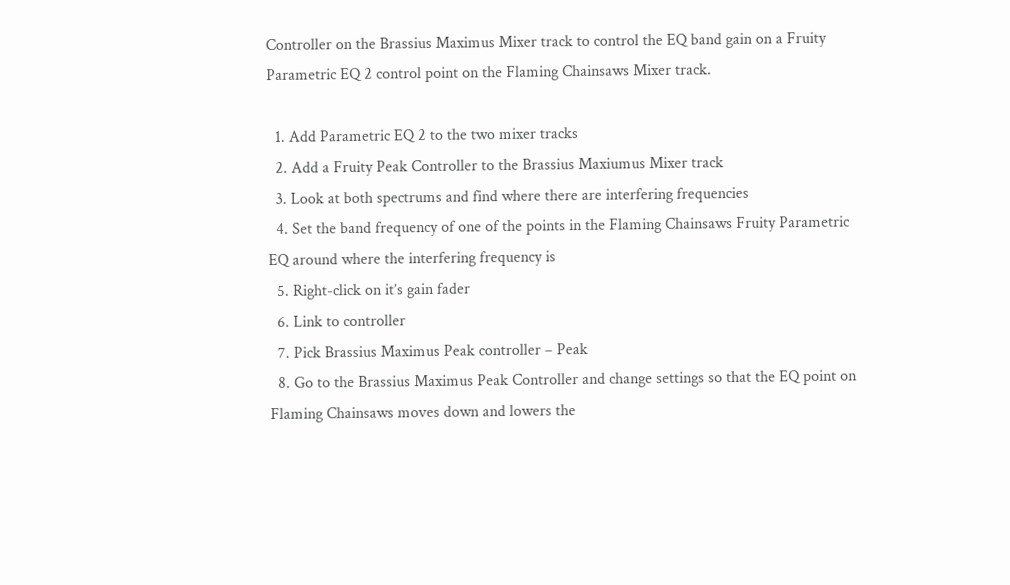Controller on the Brassius Maximus Mixer track to control the EQ band gain on a Fruity Parametric EQ 2 control point on the Flaming Chainsaws Mixer track.

  1. Add Parametric EQ 2 to the two mixer tracks
  2. Add a Fruity Peak Controller to the Brassius Maxiumus Mixer track
  3. Look at both spectrums and find where there are interfering frequencies
  4. Set the band frequency of one of the points in the Flaming Chainsaws Fruity Parametric EQ around where the interfering frequency is
  5. Right-click on it’s gain fader
  6. Link to controller
  7. Pick Brassius Maximus Peak controller – Peak
  8. Go to the Brassius Maximus Peak Controller and change settings so that the EQ point on Flaming Chainsaws moves down and lowers the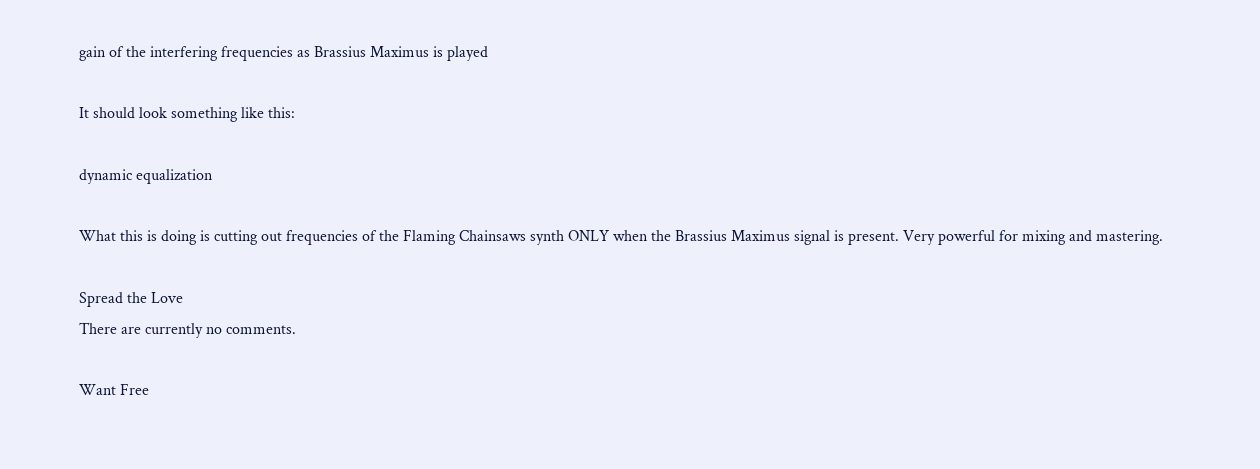gain of the interfering frequencies as Brassius Maximus is played

It should look something like this:

dynamic equalization

What this is doing is cutting out frequencies of the Flaming Chainsaws synth ONLY when the Brassius Maximus signal is present. Very powerful for mixing and mastering.

Spread the Love
There are currently no comments.

Want Free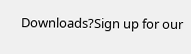Downloads?Sign up for our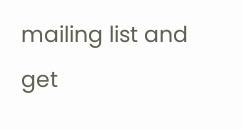mailing list and get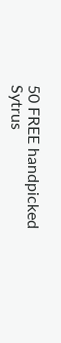50 FREE handpicked Sytrus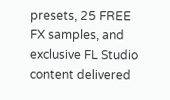presets, 25 FREE FX samples, and exclusive FL Studio content delivered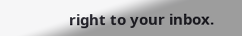right to your inbox.